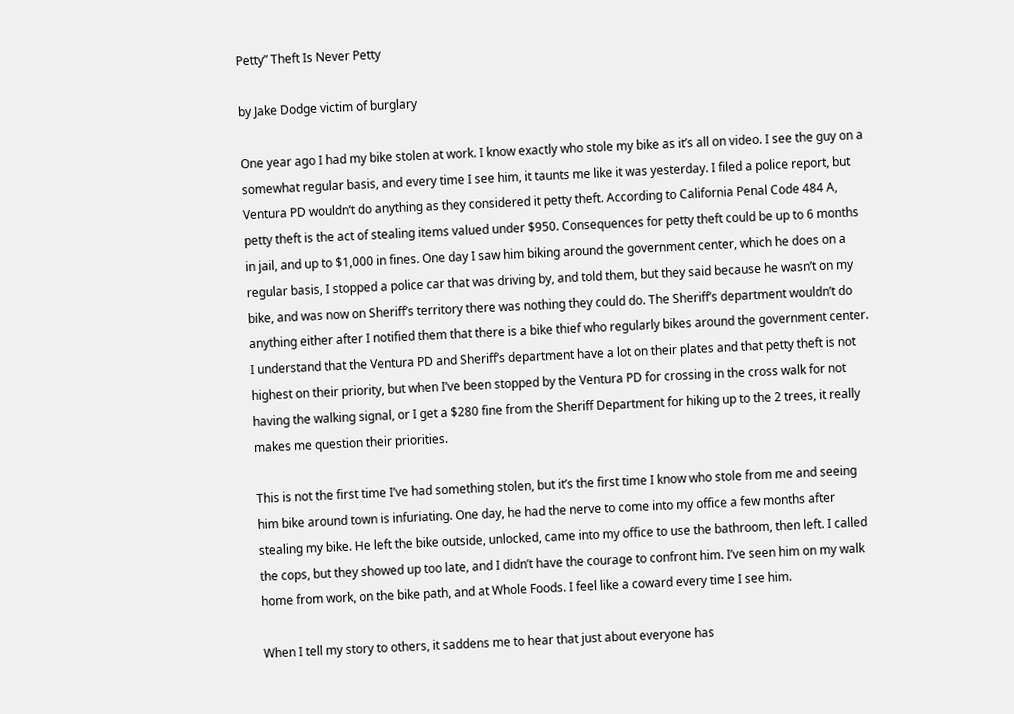Petty” Theft Is Never Petty

by Jake Dodge victim of burglary

One year ago I had my bike stolen at work. I know exactly who stole my bike as it’s all on video. I see the guy on a somewhat regular basis, and every time I see him, it taunts me like it was yesterday. I filed a police report, but Ventura PD wouldn’t do anything as they considered it petty theft. According to California Penal Code 484 A, petty theft is the act of stealing items valued under $950. Consequences for petty theft could be up to 6 months in jail, and up to $1,000 in fines. One day I saw him biking around the government center, which he does on a regular basis, I stopped a police car that was driving by, and told them, but they said because he wasn’t on my bike, and was now on Sheriff’s territory there was nothing they could do. The Sheriff’s department wouldn’t do anything either after I notified them that there is a bike thief who regularly bikes around the government center. I understand that the Ventura PD and Sheriff’s department have a lot on their plates and that petty theft is not highest on their priority, but when I’ve been stopped by the Ventura PD for crossing in the cross walk for not having the walking signal, or I get a $280 fine from the Sheriff Department for hiking up to the 2 trees, it really makes me question their priorities.

This is not the first time I’ve had something stolen, but it’s the first time I know who stole from me and seeing him bike around town is infuriating. One day, he had the nerve to come into my office a few months after stealing my bike. He left the bike outside, unlocked, came into my office to use the bathroom, then left. I called the cops, but they showed up too late, and I didn’t have the courage to confront him. I’ve seen him on my walk home from work, on the bike path, and at Whole Foods. I feel like a coward every time I see him.

When I tell my story to others, it saddens me to hear that just about everyone has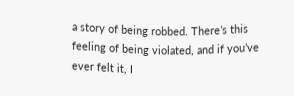a story of being robbed. There’s this feeling of being violated, and if you’ve ever felt it, I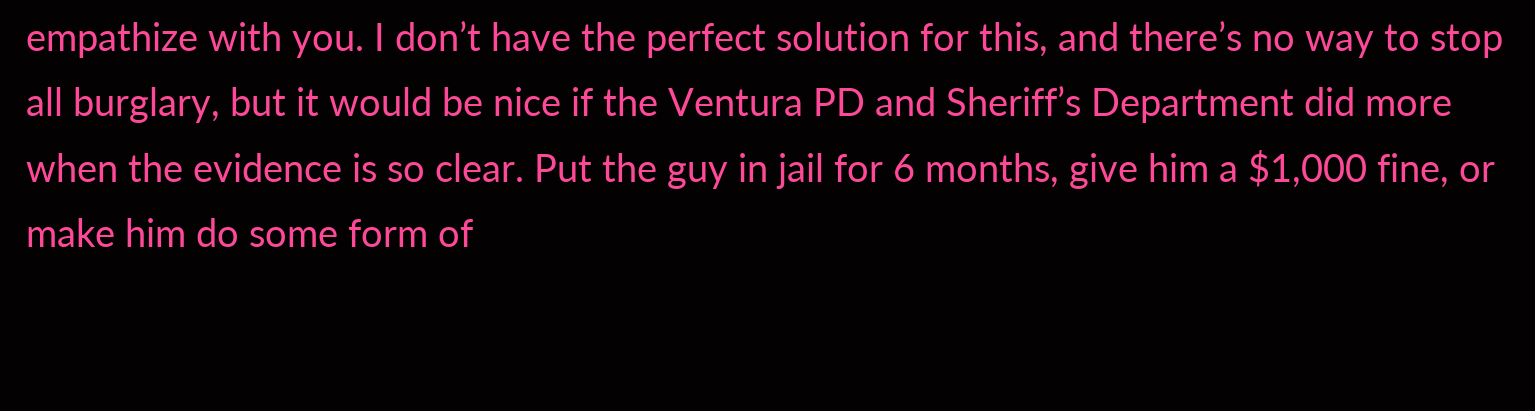empathize with you. I don’t have the perfect solution for this, and there’s no way to stop all burglary, but it would be nice if the Ventura PD and Sheriff’s Department did more when the evidence is so clear. Put the guy in jail for 6 months, give him a $1,000 fine, or make him do some form of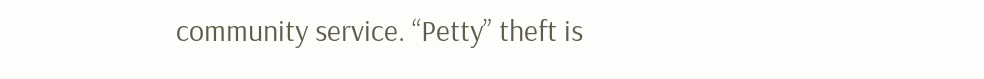community service. “Petty” theft is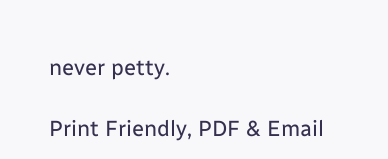never petty.

Print Friendly, PDF & Email